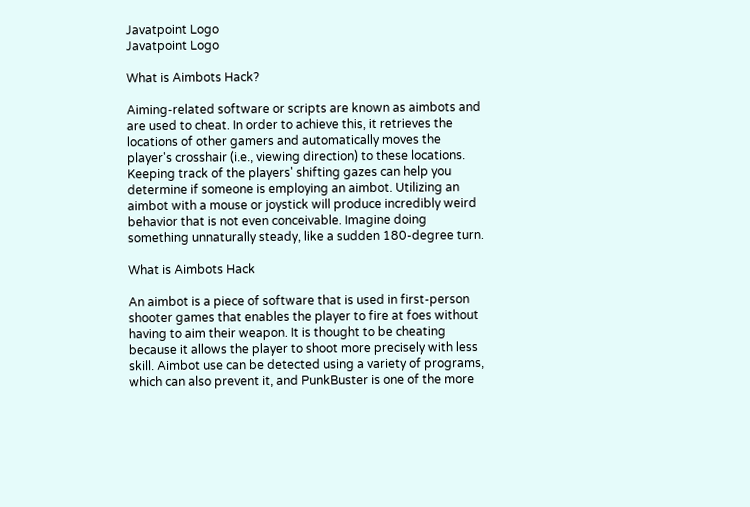Javatpoint Logo
Javatpoint Logo

What is Aimbots Hack?

Aiming-related software or scripts are known as aimbots and are used to cheat. In order to achieve this, it retrieves the locations of other gamers and automatically moves the player's crosshair (i.e., viewing direction) to these locations. Keeping track of the players' shifting gazes can help you determine if someone is employing an aimbot. Utilizing an aimbot with a mouse or joystick will produce incredibly weird behavior that is not even conceivable. Imagine doing something unnaturally steady, like a sudden 180-degree turn.

What is Aimbots Hack

An aimbot is a piece of software that is used in first-person shooter games that enables the player to fire at foes without having to aim their weapon. It is thought to be cheating because it allows the player to shoot more precisely with less skill. Aimbot use can be detected using a variety of programs, which can also prevent it, and PunkBuster is one of the more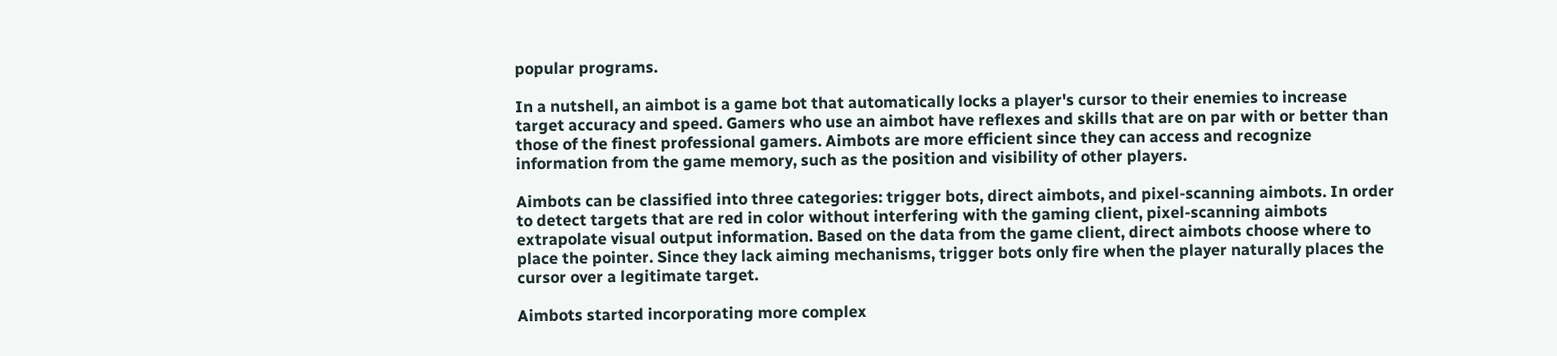popular programs.

In a nutshell, an aimbot is a game bot that automatically locks a player's cursor to their enemies to increase target accuracy and speed. Gamers who use an aimbot have reflexes and skills that are on par with or better than those of the finest professional gamers. Aimbots are more efficient since they can access and recognize information from the game memory, such as the position and visibility of other players.

Aimbots can be classified into three categories: trigger bots, direct aimbots, and pixel-scanning aimbots. In order to detect targets that are red in color without interfering with the gaming client, pixel-scanning aimbots extrapolate visual output information. Based on the data from the game client, direct aimbots choose where to place the pointer. Since they lack aiming mechanisms, trigger bots only fire when the player naturally places the cursor over a legitimate target.

Aimbots started incorporating more complex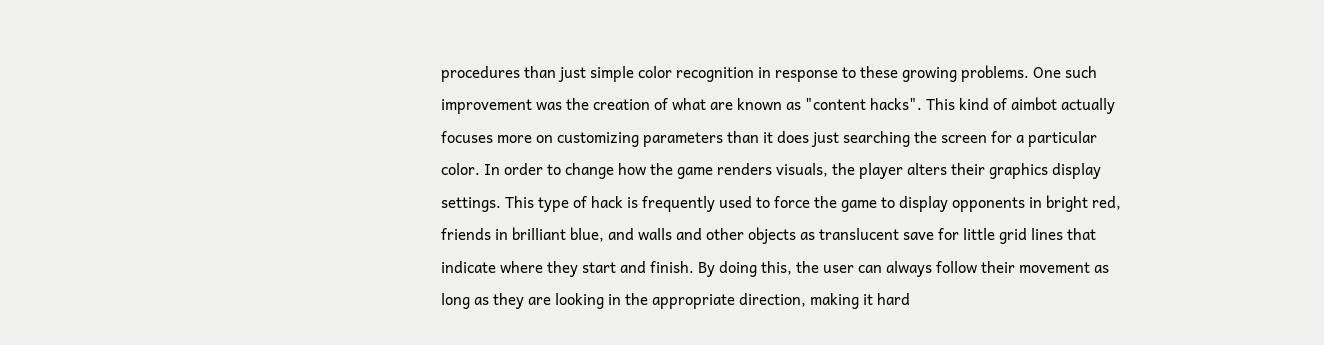procedures than just simple color recognition in response to these growing problems. One such improvement was the creation of what are known as "content hacks". This kind of aimbot actually focuses more on customizing parameters than it does just searching the screen for a particular color. In order to change how the game renders visuals, the player alters their graphics display settings. This type of hack is frequently used to force the game to display opponents in bright red, friends in brilliant blue, and walls and other objects as translucent save for little grid lines that indicate where they start and finish. By doing this, the user can always follow their movement as long as they are looking in the appropriate direction, making it hard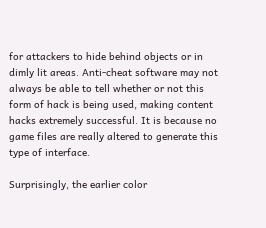for attackers to hide behind objects or in dimly lit areas. Anti-cheat software may not always be able to tell whether or not this form of hack is being used, making content hacks extremely successful. It is because no game files are really altered to generate this type of interface.

Surprisingly, the earlier color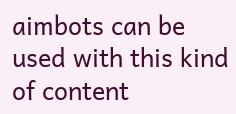aimbots can be used with this kind of content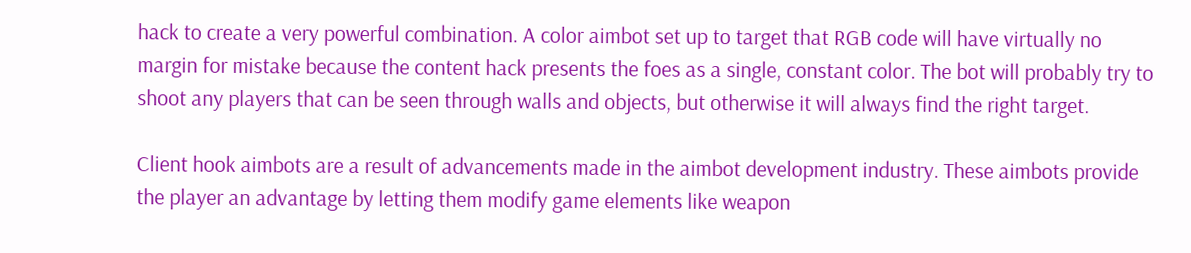hack to create a very powerful combination. A color aimbot set up to target that RGB code will have virtually no margin for mistake because the content hack presents the foes as a single, constant color. The bot will probably try to shoot any players that can be seen through walls and objects, but otherwise it will always find the right target.

Client hook aimbots are a result of advancements made in the aimbot development industry. These aimbots provide the player an advantage by letting them modify game elements like weapon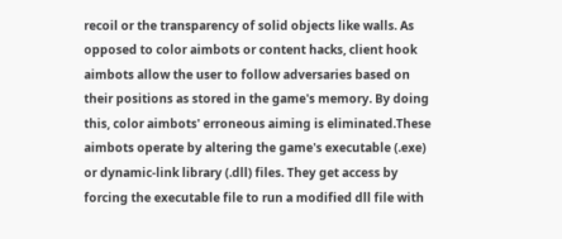recoil or the transparency of solid objects like walls. As opposed to color aimbots or content hacks, client hook aimbots allow the user to follow adversaries based on their positions as stored in the game's memory. By doing this, color aimbots' erroneous aiming is eliminated.These aimbots operate by altering the game's executable (.exe) or dynamic-link library (.dll) files. They get access by forcing the executable file to run a modified dll file with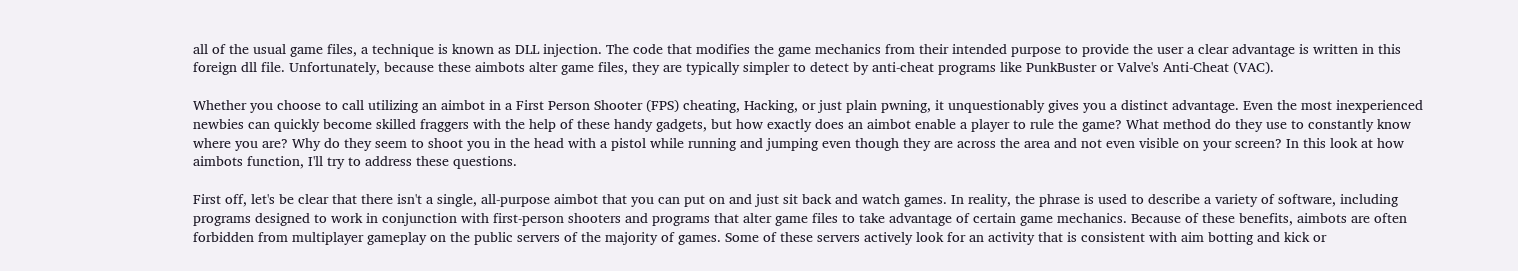all of the usual game files, a technique is known as DLL injection. The code that modifies the game mechanics from their intended purpose to provide the user a clear advantage is written in this foreign dll file. Unfortunately, because these aimbots alter game files, they are typically simpler to detect by anti-cheat programs like PunkBuster or Valve's Anti-Cheat (VAC).

Whether you choose to call utilizing an aimbot in a First Person Shooter (FPS) cheating, Hacking, or just plain pwning, it unquestionably gives you a distinct advantage. Even the most inexperienced newbies can quickly become skilled fraggers with the help of these handy gadgets, but how exactly does an aimbot enable a player to rule the game? What method do they use to constantly know where you are? Why do they seem to shoot you in the head with a pistol while running and jumping even though they are across the area and not even visible on your screen? In this look at how aimbots function, I'll try to address these questions.

First off, let's be clear that there isn't a single, all-purpose aimbot that you can put on and just sit back and watch games. In reality, the phrase is used to describe a variety of software, including programs designed to work in conjunction with first-person shooters and programs that alter game files to take advantage of certain game mechanics. Because of these benefits, aimbots are often forbidden from multiplayer gameplay on the public servers of the majority of games. Some of these servers actively look for an activity that is consistent with aim botting and kick or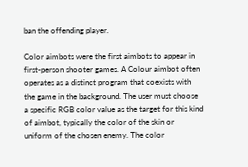ban the offending player.

Color aimbots were the first aimbots to appear in first-person shooter games. A Colour aimbot often operates as a distinct program that coexists with the game in the background. The user must choose a specific RGB color value as the target for this kind of aimbot, typically the color of the skin or uniform of the chosen enemy. The color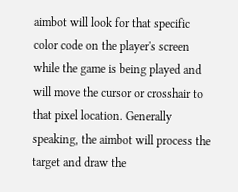aimbot will look for that specific color code on the player's screen while the game is being played and will move the cursor or crosshair to that pixel location. Generally speaking, the aimbot will process the target and draw the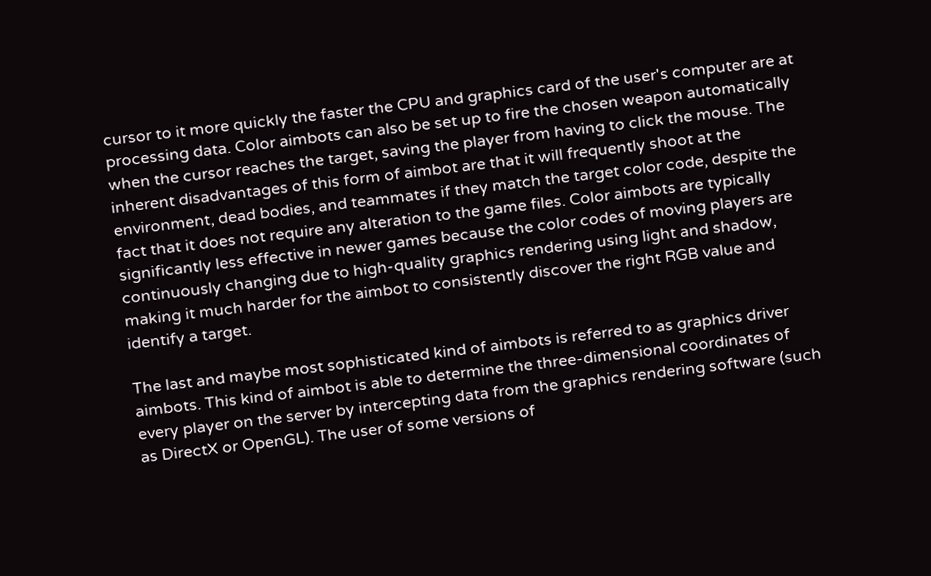cursor to it more quickly the faster the CPU and graphics card of the user's computer are at processing data. Color aimbots can also be set up to fire the chosen weapon automatically when the cursor reaches the target, saving the player from having to click the mouse. The inherent disadvantages of this form of aimbot are that it will frequently shoot at the environment, dead bodies, and teammates if they match the target color code, despite the fact that it does not require any alteration to the game files. Color aimbots are typically significantly less effective in newer games because the color codes of moving players are continuously changing due to high-quality graphics rendering using light and shadow, making it much harder for the aimbot to consistently discover the right RGB value and identify a target.

The last and maybe most sophisticated kind of aimbots is referred to as graphics driver aimbots. This kind of aimbot is able to determine the three-dimensional coordinates of every player on the server by intercepting data from the graphics rendering software (such as DirectX or OpenGL). The user of some versions of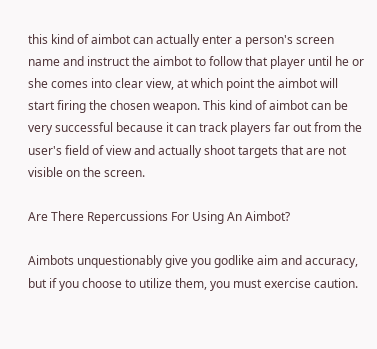this kind of aimbot can actually enter a person's screen name and instruct the aimbot to follow that player until he or she comes into clear view, at which point the aimbot will start firing the chosen weapon. This kind of aimbot can be very successful because it can track players far out from the user's field of view and actually shoot targets that are not visible on the screen.

Are There Repercussions For Using An Aimbot?

Aimbots unquestionably give you godlike aim and accuracy, but if you choose to utilize them, you must exercise caution.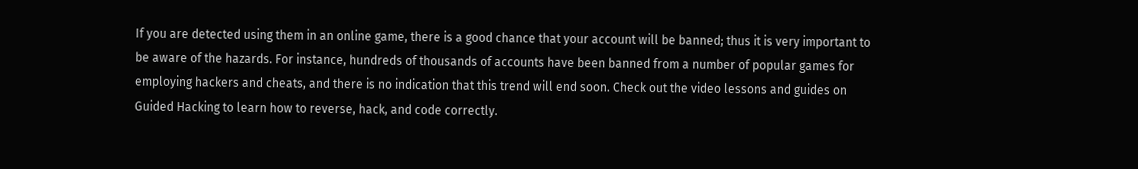If you are detected using them in an online game, there is a good chance that your account will be banned; thus it is very important to be aware of the hazards. For instance, hundreds of thousands of accounts have been banned from a number of popular games for employing hackers and cheats, and there is no indication that this trend will end soon. Check out the video lessons and guides on Guided Hacking to learn how to reverse, hack, and code correctly.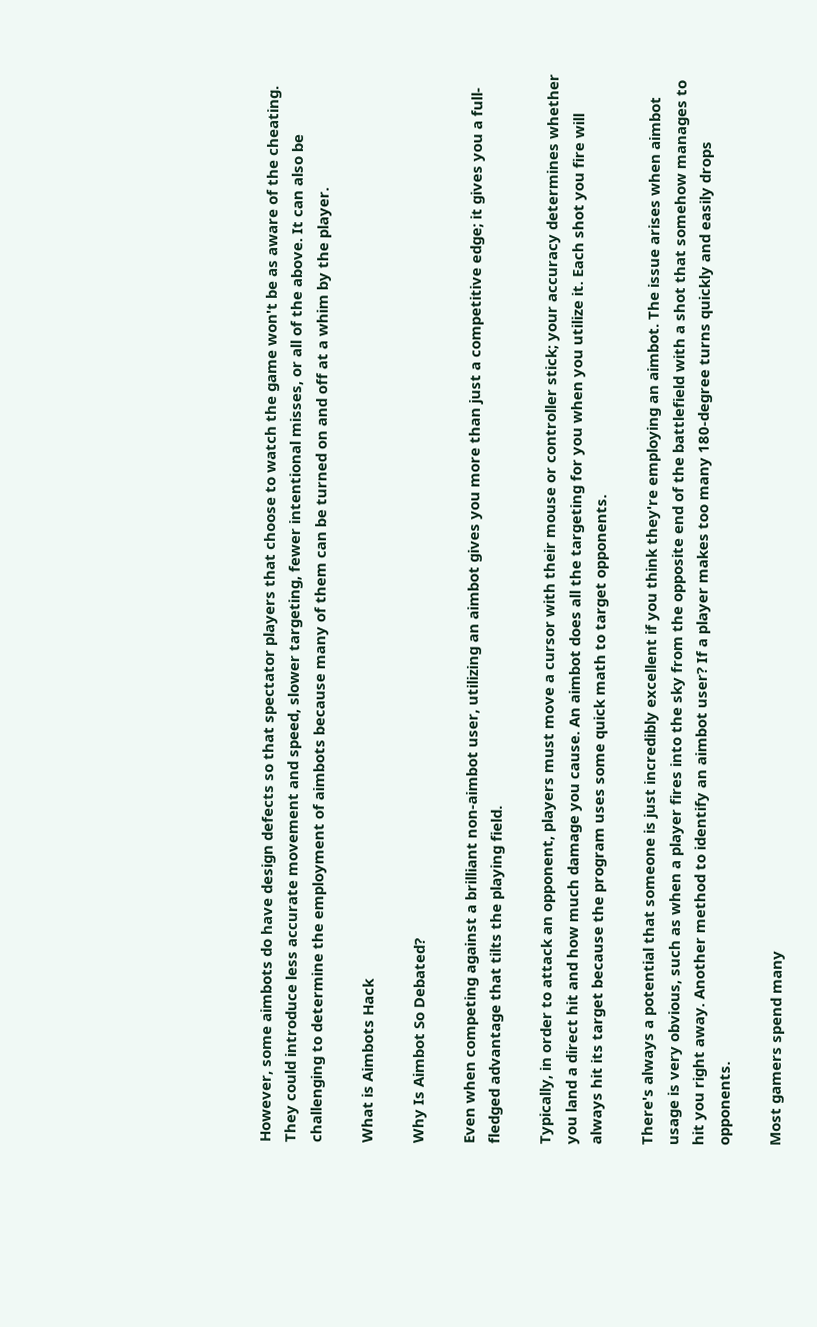However, some aimbots do have design defects so that spectator players that choose to watch the game won't be as aware of the cheating. They could introduce less accurate movement and speed, slower targeting, fewer intentional misses, or all of the above. It can also be challenging to determine the employment of aimbots because many of them can be turned on and off at a whim by the player.

What is Aimbots Hack

Why Is Aimbot So Debated?

Even when competing against a brilliant non-aimbot user, utilizing an aimbot gives you more than just a competitive edge; it gives you a full-fledged advantage that tilts the playing field.

Typically, in order to attack an opponent, players must move a cursor with their mouse or controller stick; your accuracy determines whether you land a direct hit and how much damage you cause. An aimbot does all the targeting for you when you utilize it. Each shot you fire will always hit its target because the program uses some quick math to target opponents.

There's always a potential that someone is just incredibly excellent if you think they're employing an aimbot. The issue arises when aimbot usage is very obvious, such as when a player fires into the sky from the opposite end of the battlefield with a shot that somehow manages to hit you right away. Another method to identify an aimbot user? If a player makes too many 180-degree turns quickly and easily drops opponents.

Most gamers spend many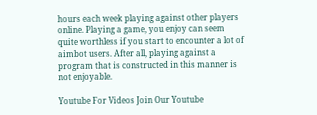hours each week playing against other players online. Playing a game, you enjoy can seem quite worthless if you start to encounter a lot of aimbot users. After all, playing against a program that is constructed in this manner is not enjoyable.

Youtube For Videos Join Our Youtube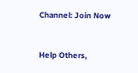Channel: Join Now


Help Others,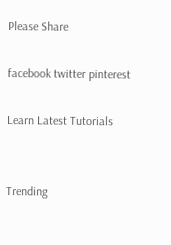Please Share

facebook twitter pinterest

Learn Latest Tutorials


Trending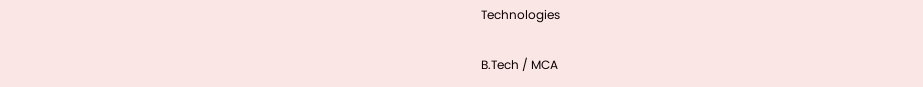Technologies

B.Tech / MCA